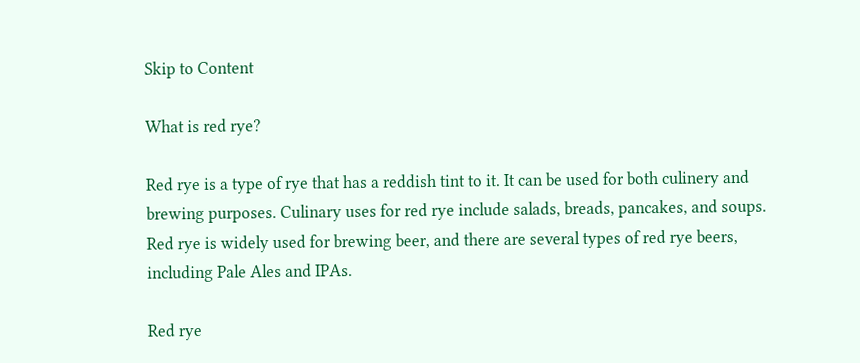Skip to Content

What is red rye?

Red rye is a type of rye that has a reddish tint to it. It can be used for both culinery and brewing purposes. Culinary uses for red rye include salads, breads, pancakes, and soups. Red rye is widely used for brewing beer, and there are several types of red rye beers, including Pale Ales and IPAs.

Red rye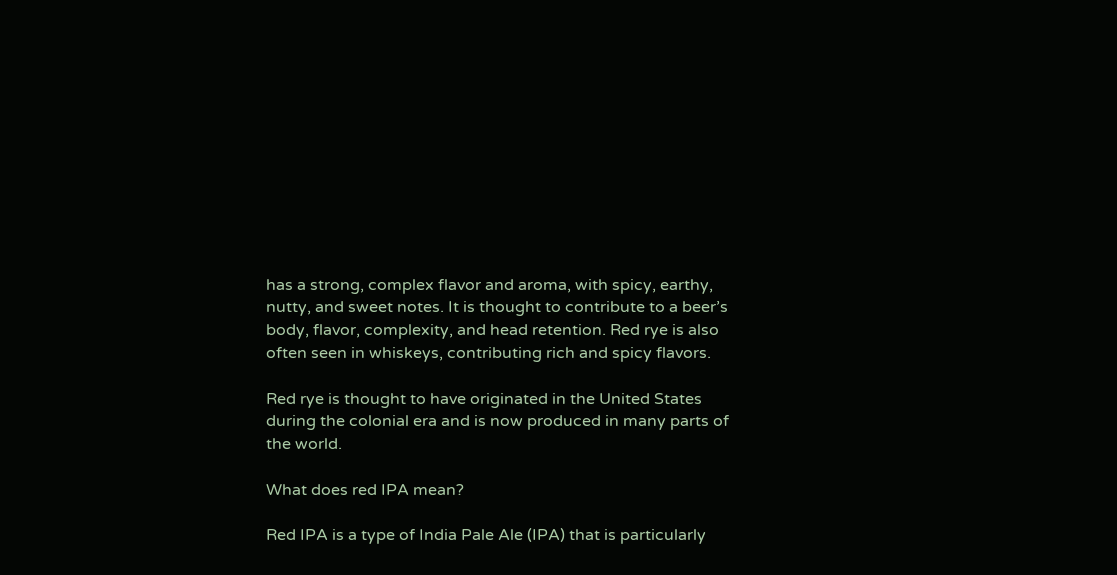has a strong, complex flavor and aroma, with spicy, earthy, nutty, and sweet notes. It is thought to contribute to a beer’s body, flavor, complexity, and head retention. Red rye is also often seen in whiskeys, contributing rich and spicy flavors.

Red rye is thought to have originated in the United States during the colonial era and is now produced in many parts of the world.

What does red IPA mean?

Red IPA is a type of India Pale Ale (IPA) that is particularly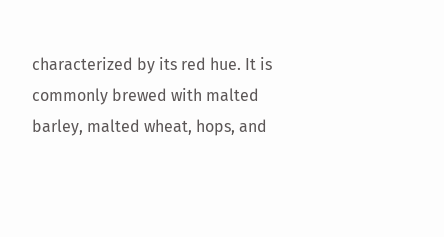characterized by its red hue. It is commonly brewed with malted barley, malted wheat, hops, and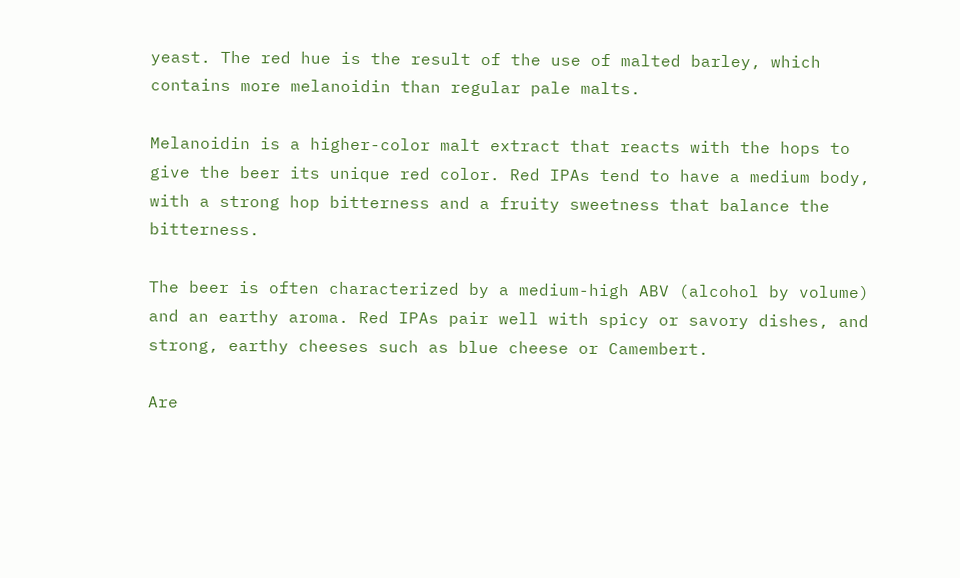yeast. The red hue is the result of the use of malted barley, which contains more melanoidin than regular pale malts.

Melanoidin is a higher-color malt extract that reacts with the hops to give the beer its unique red color. Red IPAs tend to have a medium body, with a strong hop bitterness and a fruity sweetness that balance the bitterness.

The beer is often characterized by a medium-high ABV (alcohol by volume) and an earthy aroma. Red IPAs pair well with spicy or savory dishes, and strong, earthy cheeses such as blue cheese or Camembert.

Are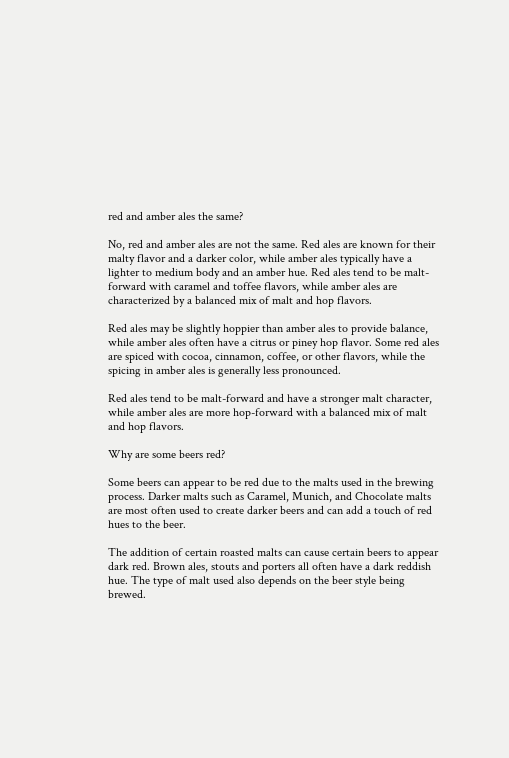red and amber ales the same?

No, red and amber ales are not the same. Red ales are known for their malty flavor and a darker color, while amber ales typically have a lighter to medium body and an amber hue. Red ales tend to be malt-forward with caramel and toffee flavors, while amber ales are characterized by a balanced mix of malt and hop flavors.

Red ales may be slightly hoppier than amber ales to provide balance, while amber ales often have a citrus or piney hop flavor. Some red ales are spiced with cocoa, cinnamon, coffee, or other flavors, while the spicing in amber ales is generally less pronounced.

Red ales tend to be malt-forward and have a stronger malt character, while amber ales are more hop-forward with a balanced mix of malt and hop flavors.

Why are some beers red?

Some beers can appear to be red due to the malts used in the brewing process. Darker malts such as Caramel, Munich, and Chocolate malts are most often used to create darker beers and can add a touch of red hues to the beer.

The addition of certain roasted malts can cause certain beers to appear dark red. Brown ales, stouts and porters all often have a dark reddish hue. The type of malt used also depends on the beer style being brewed.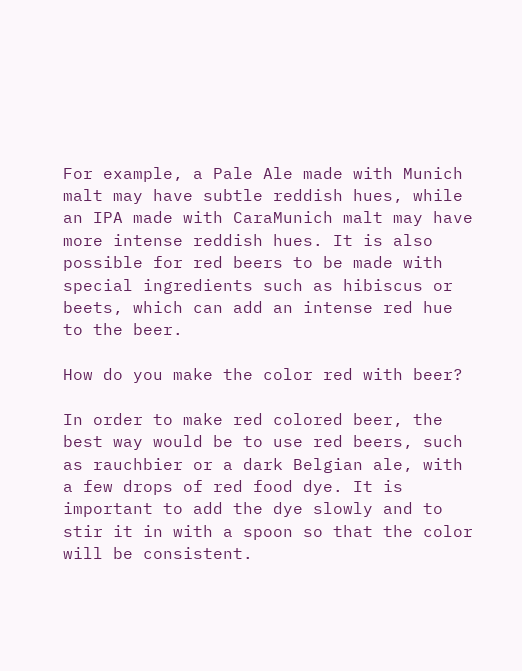For example, a Pale Ale made with Munich malt may have subtle reddish hues, while an IPA made with CaraMunich malt may have more intense reddish hues. It is also possible for red beers to be made with special ingredients such as hibiscus or beets, which can add an intense red hue to the beer.

How do you make the color red with beer?

In order to make red colored beer, the best way would be to use red beers, such as rauchbier or a dark Belgian ale, with a few drops of red food dye. It is important to add the dye slowly and to stir it in with a spoon so that the color will be consistent.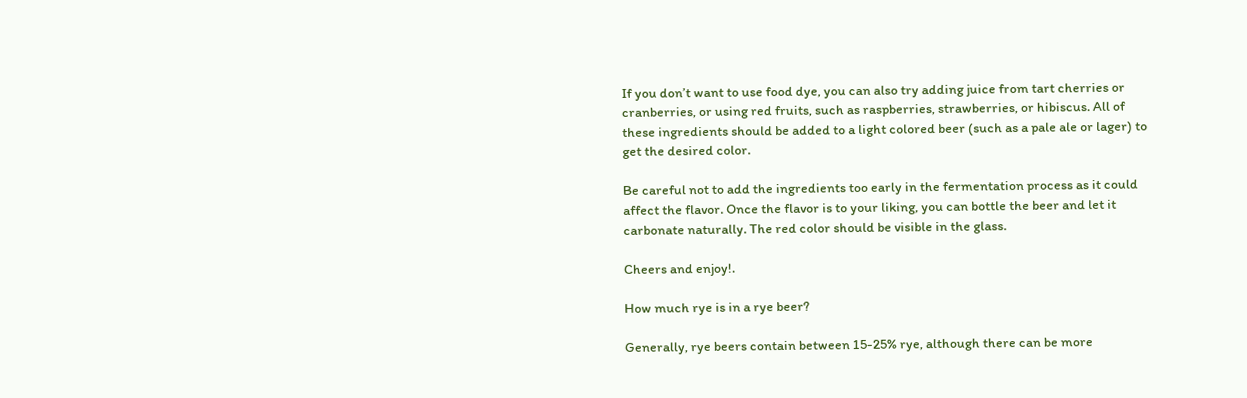If you don’t want to use food dye, you can also try adding juice from tart cherries or cranberries, or using red fruits, such as raspberries, strawberries, or hibiscus. All of these ingredients should be added to a light colored beer (such as a pale ale or lager) to get the desired color.

Be careful not to add the ingredients too early in the fermentation process as it could affect the flavor. Once the flavor is to your liking, you can bottle the beer and let it carbonate naturally. The red color should be visible in the glass.

Cheers and enjoy!.

How much rye is in a rye beer?

Generally, rye beers contain between 15-25% rye, although there can be more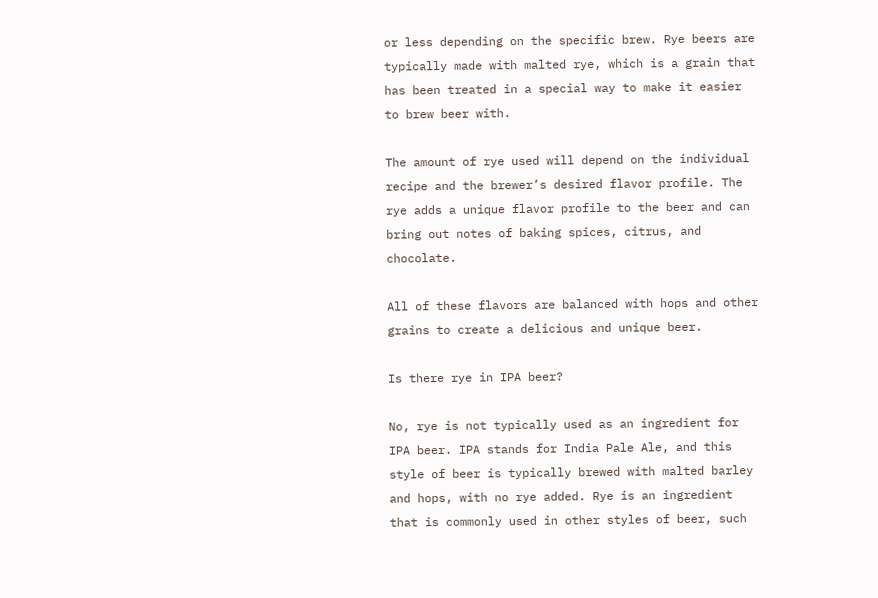or less depending on the specific brew. Rye beers are typically made with malted rye, which is a grain that has been treated in a special way to make it easier to brew beer with.

The amount of rye used will depend on the individual recipe and the brewer’s desired flavor profile. The rye adds a unique flavor profile to the beer and can bring out notes of baking spices, citrus, and chocolate.

All of these flavors are balanced with hops and other grains to create a delicious and unique beer.

Is there rye in IPA beer?

No, rye is not typically used as an ingredient for IPA beer. IPA stands for India Pale Ale, and this style of beer is typically brewed with malted barley and hops, with no rye added. Rye is an ingredient that is commonly used in other styles of beer, such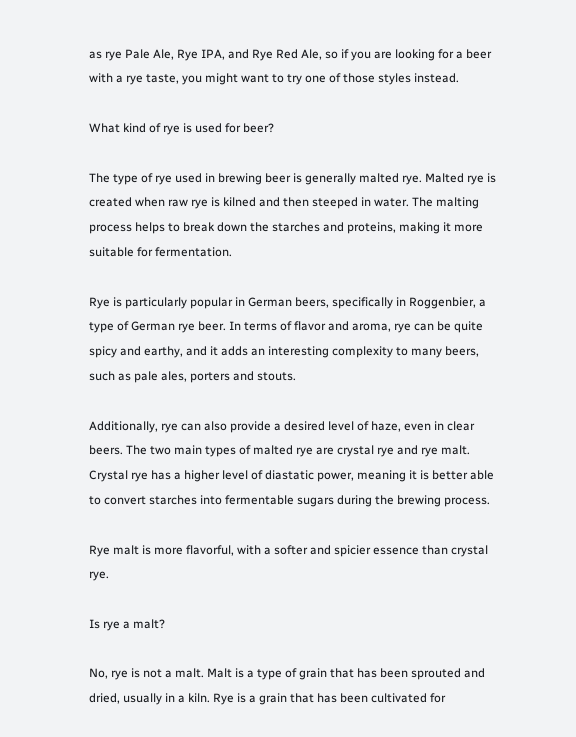as rye Pale Ale, Rye IPA, and Rye Red Ale, so if you are looking for a beer with a rye taste, you might want to try one of those styles instead.

What kind of rye is used for beer?

The type of rye used in brewing beer is generally malted rye. Malted rye is created when raw rye is kilned and then steeped in water. The malting process helps to break down the starches and proteins, making it more suitable for fermentation.

Rye is particularly popular in German beers, specifically in Roggenbier, a type of German rye beer. In terms of flavor and aroma, rye can be quite spicy and earthy, and it adds an interesting complexity to many beers, such as pale ales, porters and stouts.

Additionally, rye can also provide a desired level of haze, even in clear beers. The two main types of malted rye are crystal rye and rye malt. Crystal rye has a higher level of diastatic power, meaning it is better able to convert starches into fermentable sugars during the brewing process.

Rye malt is more flavorful, with a softer and spicier essence than crystal rye.

Is rye a malt?

No, rye is not a malt. Malt is a type of grain that has been sprouted and dried, usually in a kiln. Rye is a grain that has been cultivated for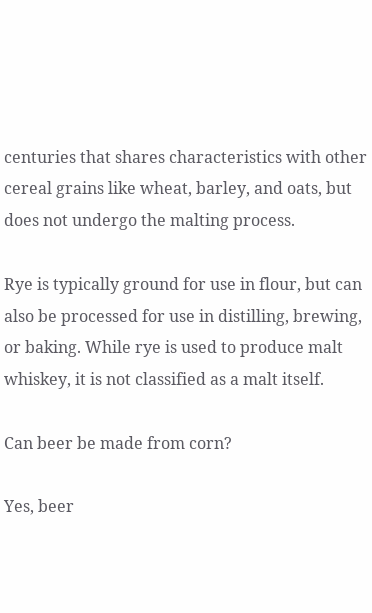centuries that shares characteristics with other cereal grains like wheat, barley, and oats, but does not undergo the malting process.

Rye is typically ground for use in flour, but can also be processed for use in distilling, brewing, or baking. While rye is used to produce malt whiskey, it is not classified as a malt itself.

Can beer be made from corn?

Yes, beer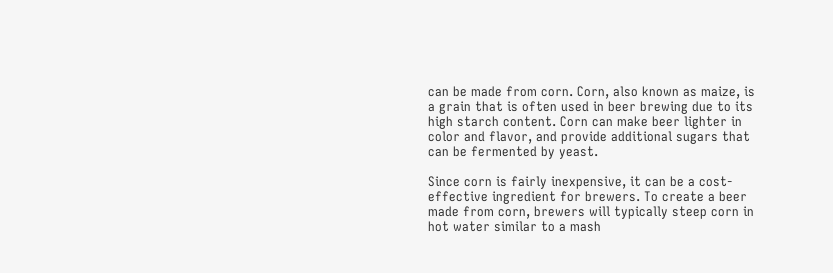can be made from corn. Corn, also known as maize, is a grain that is often used in beer brewing due to its high starch content. Corn can make beer lighter in color and flavor, and provide additional sugars that can be fermented by yeast.

Since corn is fairly inexpensive, it can be a cost-effective ingredient for brewers. To create a beer made from corn, brewers will typically steep corn in hot water similar to a mash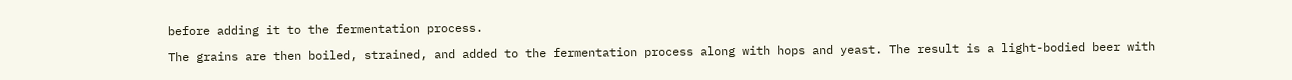before adding it to the fermentation process.

The grains are then boiled, strained, and added to the fermentation process along with hops and yeast. The result is a light-bodied beer with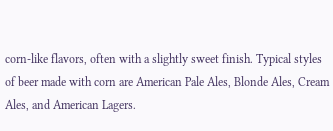corn-like flavors, often with a slightly sweet finish. Typical styles of beer made with corn are American Pale Ales, Blonde Ales, Cream Ales, and American Lagers.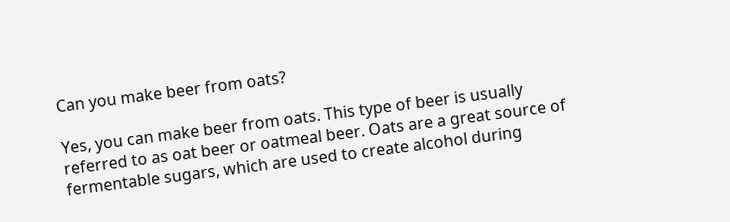Can you make beer from oats?

Yes, you can make beer from oats. This type of beer is usually referred to as oat beer or oatmeal beer. Oats are a great source of fermentable sugars, which are used to create alcohol during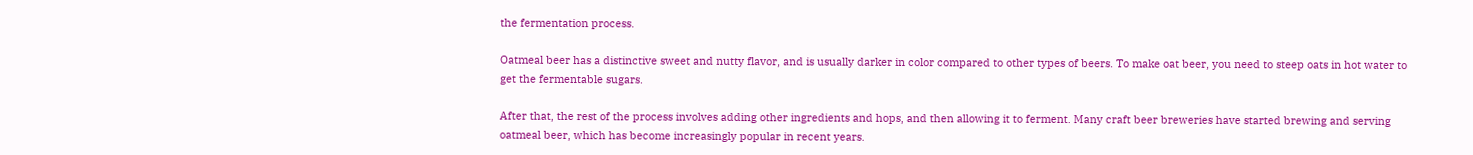the fermentation process.

Oatmeal beer has a distinctive sweet and nutty flavor, and is usually darker in color compared to other types of beers. To make oat beer, you need to steep oats in hot water to get the fermentable sugars.

After that, the rest of the process involves adding other ingredients and hops, and then allowing it to ferment. Many craft beer breweries have started brewing and serving oatmeal beer, which has become increasingly popular in recent years.